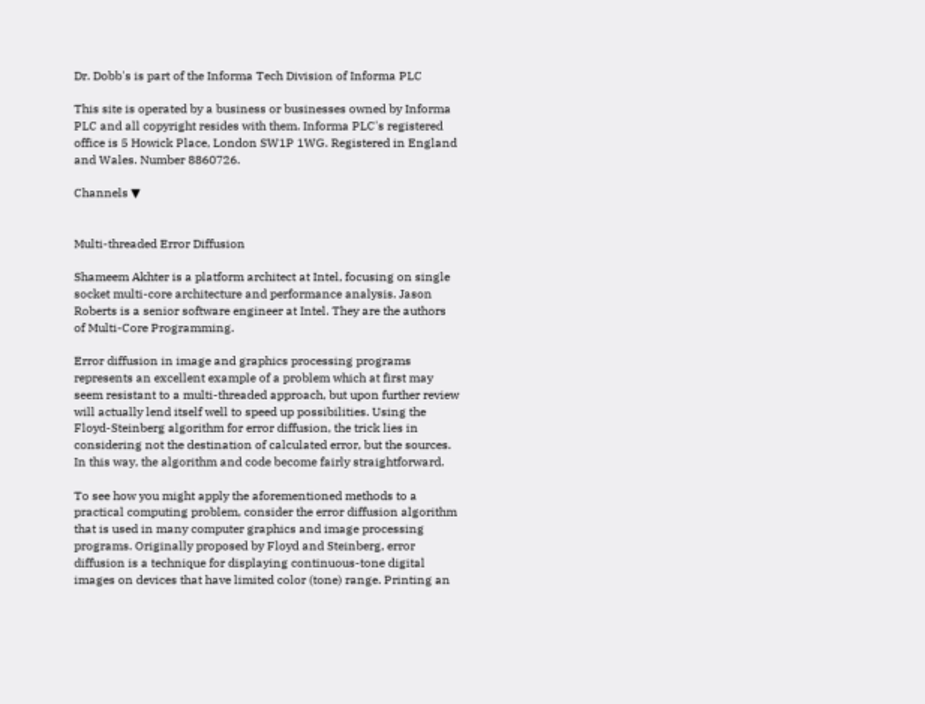Dr. Dobb's is part of the Informa Tech Division of Informa PLC

This site is operated by a business or businesses owned by Informa PLC and all copyright resides with them. Informa PLC's registered office is 5 Howick Place, London SW1P 1WG. Registered in England and Wales. Number 8860726.

Channels ▼


Multi-threaded Error Diffusion

Shameem Akhter is a platform architect at Intel, focusing on single socket multi-core architecture and performance analysis. Jason Roberts is a senior software engineer at Intel. They are the authors of Multi-Core Programming.

Error diffusion in image and graphics processing programs represents an excellent example of a problem which at first may seem resistant to a multi-threaded approach, but upon further review will actually lend itself well to speed up possibilities. Using the Floyd-Steinberg algorithm for error diffusion, the trick lies in considering not the destination of calculated error, but the sources. In this way, the algorithm and code become fairly straightforward.

To see how you might apply the aforementioned methods to a practical computing problem, consider the error diffusion algorithm that is used in many computer graphics and image processing programs. Originally proposed by Floyd and Steinberg, error diffusion is a technique for displaying continuous-tone digital images on devices that have limited color (tone) range. Printing an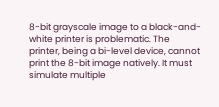8-bit grayscale image to a black-and-white printer is problematic. The printer, being a bi-level device, cannot print the 8-bit image natively. It must simulate multiple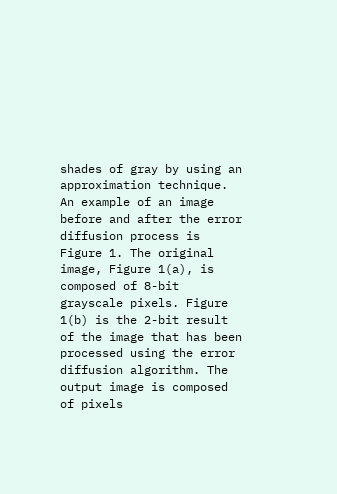shades of gray by using an approximation technique. An example of an image before and after the error diffusion process is Figure 1. The original image, Figure 1(a), is composed of 8-bit grayscale pixels. Figure 1(b) is the 2-bit result of the image that has been processed using the error diffusion algorithm. The output image is composed of pixels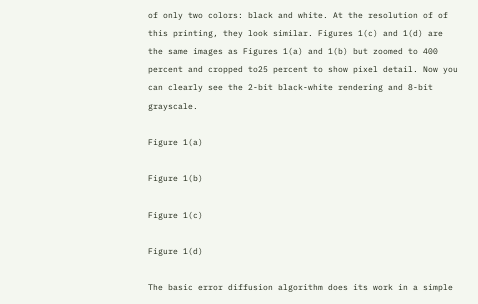of only two colors: black and white. At the resolution of of this printing, they look similar. Figures 1(c) and 1(d) are the same images as Figures 1(a) and 1(b) but zoomed to 400 percent and cropped to25 percent to show pixel detail. Now you can clearly see the 2-bit black-white rendering and 8-bit grayscale.

Figure 1(a)

Figure 1(b)

Figure 1(c)

Figure 1(d)

The basic error diffusion algorithm does its work in a simple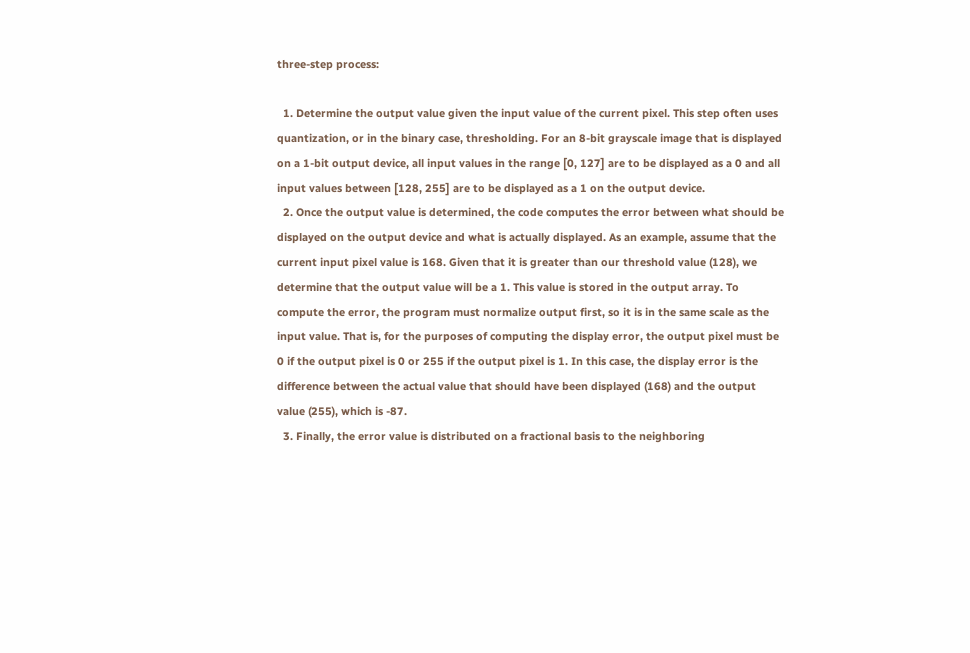three-step process:

  1. Determine the output value given the input value of the current pixel. This step often uses quantization, or in the binary case, thresholding. For an 8-bit grayscale image that is displayed on a 1-bit output device, all input values in the range [0, 127] are to be displayed as a 0 and all input values between [128, 255] are to be displayed as a 1 on the output device.
  2. Once the output value is determined, the code computes the error between what should be displayed on the output device and what is actually displayed. As an example, assume that the current input pixel value is 168. Given that it is greater than our threshold value (128), we determine that the output value will be a 1. This value is stored in the output array. To compute the error, the program must normalize output first, so it is in the same scale as the input value. That is, for the purposes of computing the display error, the output pixel must be 0 if the output pixel is 0 or 255 if the output pixel is 1. In this case, the display error is the difference between the actual value that should have been displayed (168) and the output value (255), which is -87.
  3. Finally, the error value is distributed on a fractional basis to the neighboring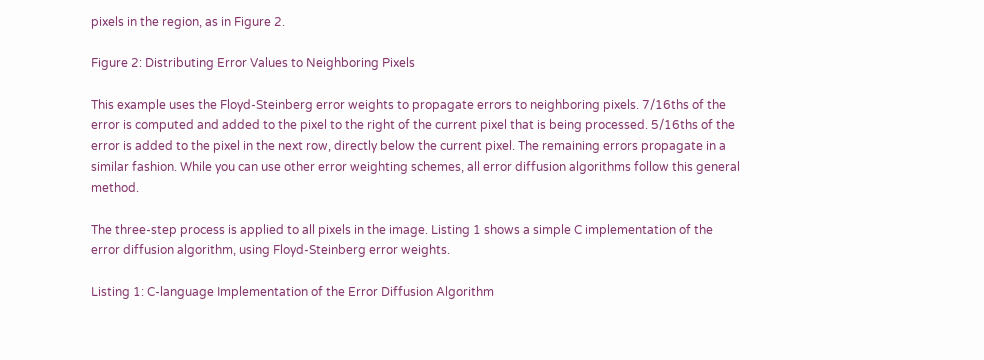pixels in the region, as in Figure 2.

Figure 2: Distributing Error Values to Neighboring Pixels

This example uses the Floyd-Steinberg error weights to propagate errors to neighboring pixels. 7/16ths of the error is computed and added to the pixel to the right of the current pixel that is being processed. 5/16ths of the error is added to the pixel in the next row, directly below the current pixel. The remaining errors propagate in a similar fashion. While you can use other error weighting schemes, all error diffusion algorithms follow this general method.

The three-step process is applied to all pixels in the image. Listing 1 shows a simple C implementation of the error diffusion algorithm, using Floyd-Steinberg error weights.

Listing 1: C-language Implementation of the Error Diffusion Algorithm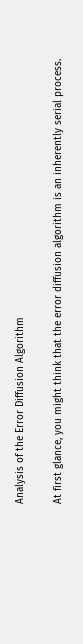Analysis of the Error Diffusion Algorithm

At first glance, you might think that the error diffusion algorithm is an inherently serial process.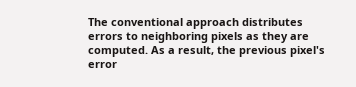The conventional approach distributes errors to neighboring pixels as they are computed. As a result, the previous pixel's error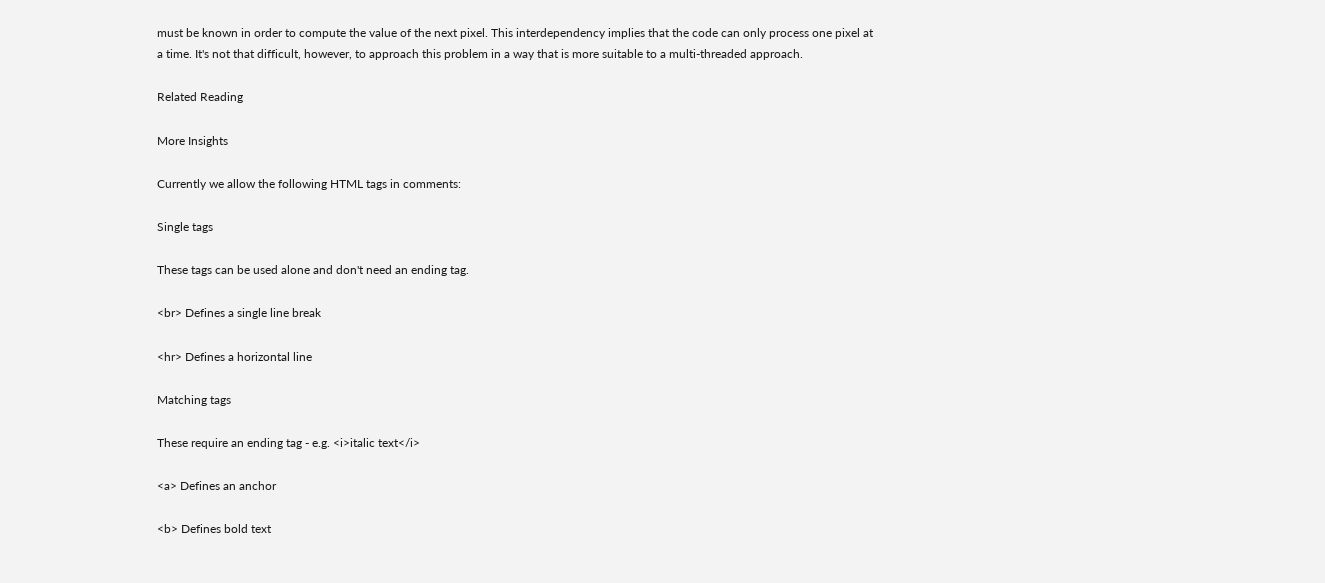must be known in order to compute the value of the next pixel. This interdependency implies that the code can only process one pixel at a time. It's not that difficult, however, to approach this problem in a way that is more suitable to a multi-threaded approach.

Related Reading

More Insights

Currently we allow the following HTML tags in comments:

Single tags

These tags can be used alone and don't need an ending tag.

<br> Defines a single line break

<hr> Defines a horizontal line

Matching tags

These require an ending tag - e.g. <i>italic text</i>

<a> Defines an anchor

<b> Defines bold text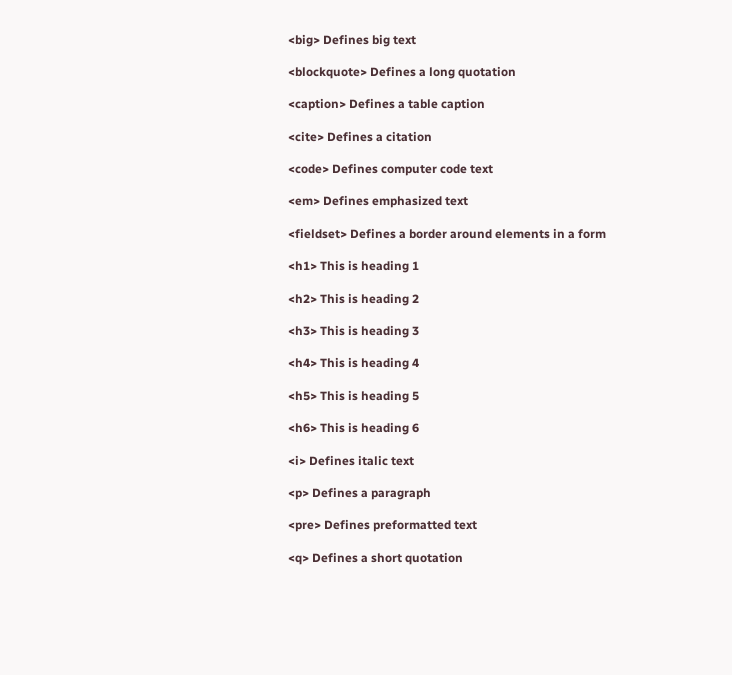<big> Defines big text

<blockquote> Defines a long quotation

<caption> Defines a table caption

<cite> Defines a citation

<code> Defines computer code text

<em> Defines emphasized text

<fieldset> Defines a border around elements in a form

<h1> This is heading 1

<h2> This is heading 2

<h3> This is heading 3

<h4> This is heading 4

<h5> This is heading 5

<h6> This is heading 6

<i> Defines italic text

<p> Defines a paragraph

<pre> Defines preformatted text

<q> Defines a short quotation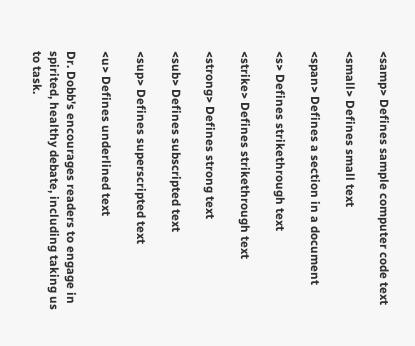<samp> Defines sample computer code text

<small> Defines small text

<span> Defines a section in a document

<s> Defines strikethrough text

<strike> Defines strikethrough text

<strong> Defines strong text

<sub> Defines subscripted text

<sup> Defines superscripted text

<u> Defines underlined text

Dr. Dobb's encourages readers to engage in spirited, healthy debate, including taking us to task.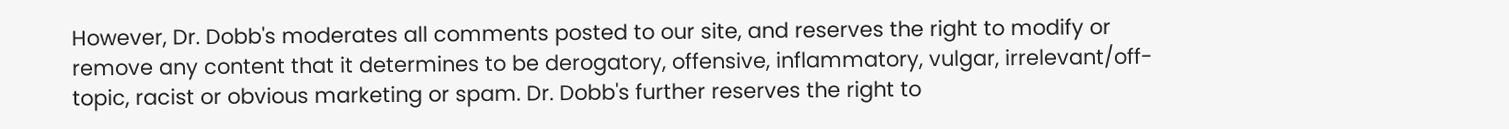However, Dr. Dobb's moderates all comments posted to our site, and reserves the right to modify or remove any content that it determines to be derogatory, offensive, inflammatory, vulgar, irrelevant/off-topic, racist or obvious marketing or spam. Dr. Dobb's further reserves the right to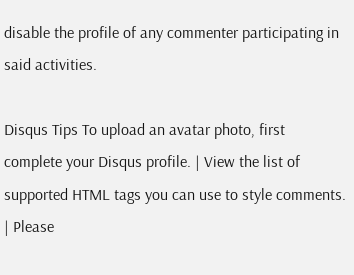disable the profile of any commenter participating in said activities.

Disqus Tips To upload an avatar photo, first complete your Disqus profile. | View the list of supported HTML tags you can use to style comments. | Please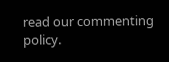read our commenting policy.